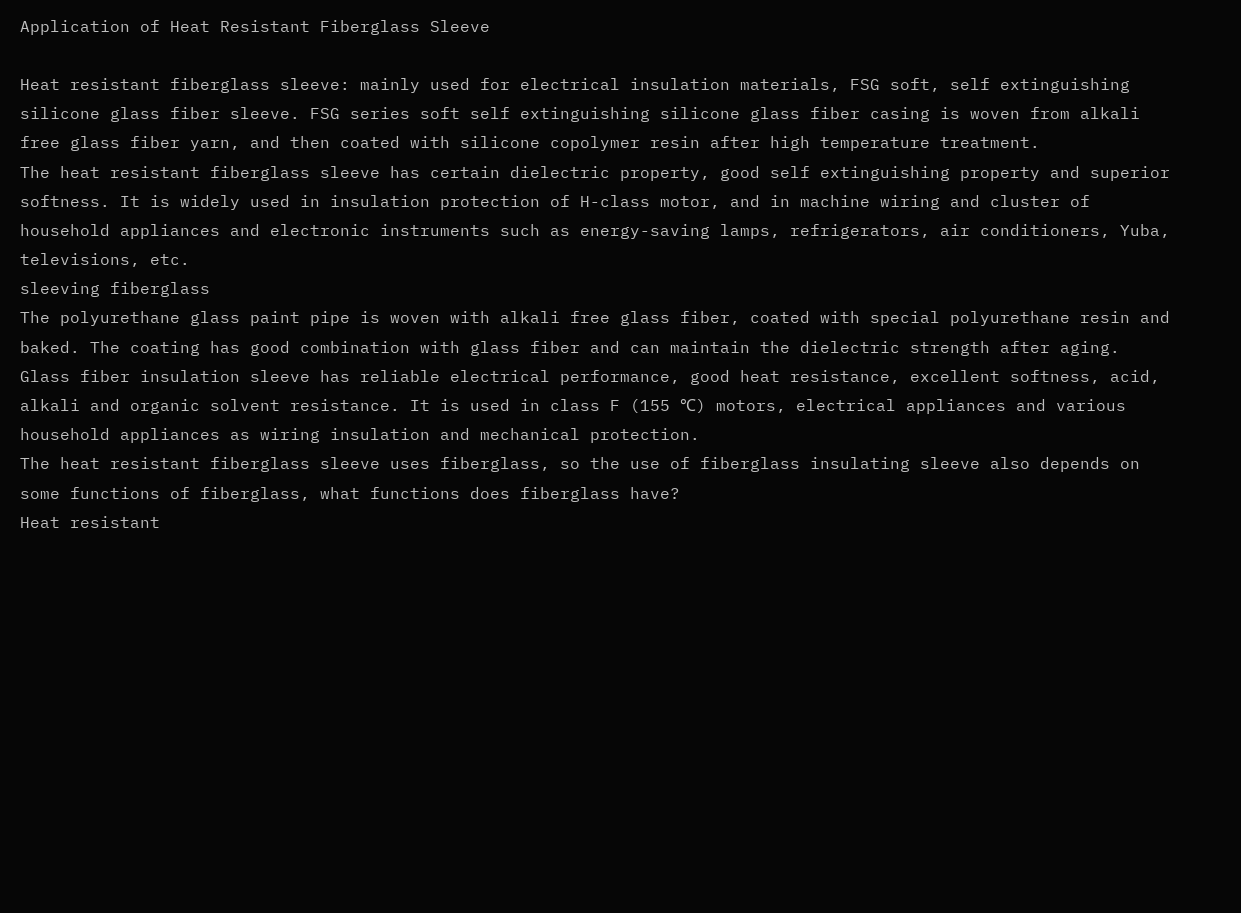Application of Heat Resistant Fiberglass Sleeve

Heat resistant fiberglass sleeve: mainly used for electrical insulation materials, FSG soft, self extinguishing silicone glass fiber sleeve. FSG series soft self extinguishing silicone glass fiber casing is woven from alkali free glass fiber yarn, and then coated with silicone copolymer resin after high temperature treatment.
The heat resistant fiberglass sleeve has certain dielectric property, good self extinguishing property and superior softness. It is widely used in insulation protection of H-class motor, and in machine wiring and cluster of household appliances and electronic instruments such as energy-saving lamps, refrigerators, air conditioners, Yuba, televisions, etc.
sleeving fiberglass
The polyurethane glass paint pipe is woven with alkali free glass fiber, coated with special polyurethane resin and baked. The coating has good combination with glass fiber and can maintain the dielectric strength after aging. Glass fiber insulation sleeve has reliable electrical performance, good heat resistance, excellent softness, acid, alkali and organic solvent resistance. It is used in class F (155 ℃) motors, electrical appliances and various household appliances as wiring insulation and mechanical protection.
The heat resistant fiberglass sleeve uses fiberglass, so the use of fiberglass insulating sleeve also depends on some functions of fiberglass, what functions does fiberglass have?
Heat resistant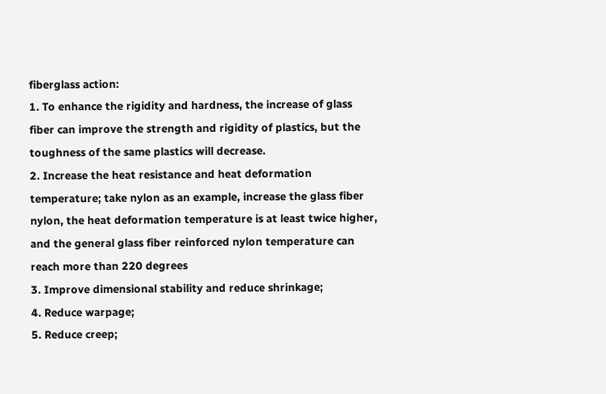fiberglass action:
1. To enhance the rigidity and hardness, the increase of glass fiber can improve the strength and rigidity of plastics, but the toughness of the same plastics will decrease.
2. Increase the heat resistance and heat deformation temperature; take nylon as an example, increase the glass fiber nylon, the heat deformation temperature is at least twice higher, and the general glass fiber reinforced nylon temperature can reach more than 220 degrees
3. Improve dimensional stability and reduce shrinkage;
4. Reduce warpage;
5. Reduce creep;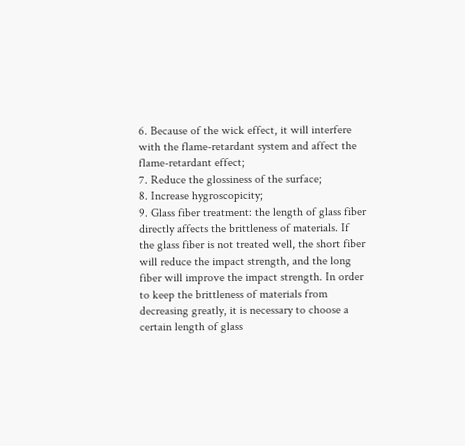6. Because of the wick effect, it will interfere with the flame-retardant system and affect the flame-retardant effect;
7. Reduce the glossiness of the surface;
8. Increase hygroscopicity;
9. Glass fiber treatment: the length of glass fiber directly affects the brittleness of materials. If the glass fiber is not treated well, the short fiber will reduce the impact strength, and the long fiber will improve the impact strength. In order to keep the brittleness of materials from decreasing greatly, it is necessary to choose a certain length of glass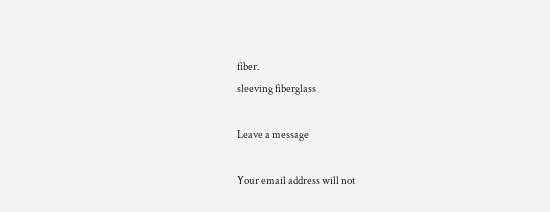fiber.
sleeving fiberglass

Leave a message

Your email address will not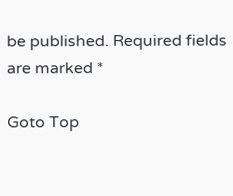be published. Required fields are marked *

Goto Top